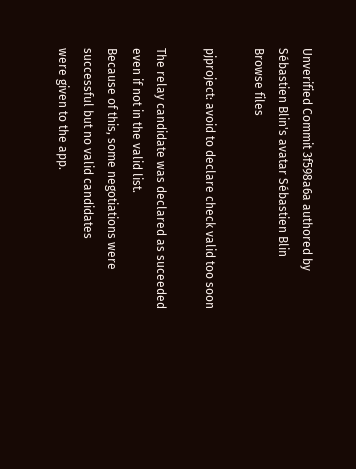Unverified Commit 3f598a6a authored by Sébastien Blin's avatar Sébastien Blin
Browse files

pjproject: avoid to declare check valid too soon

The relay candidate was declared as suceeded even if not in the valid list.
Because of this, some negotiations were successful but no valid candidates
were given to the app.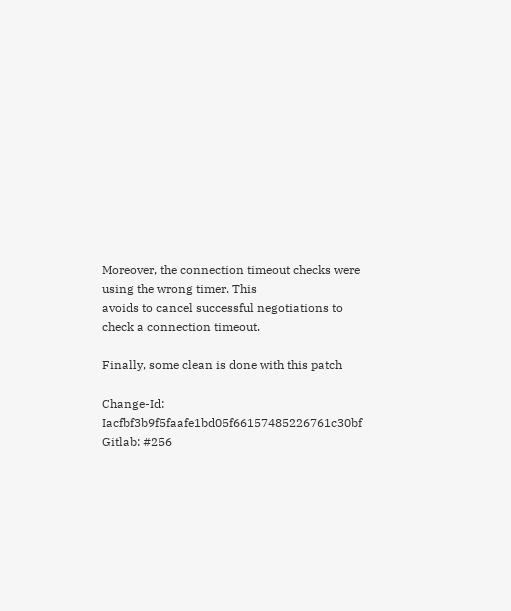Moreover, the connection timeout checks were using the wrong timer. This
avoids to cancel successful negotiations to check a connection timeout.

Finally, some clean is done with this patch

Change-Id: Iacfbf3b9f5faafe1bd05f66157485226761c30bf
Gitlab: #256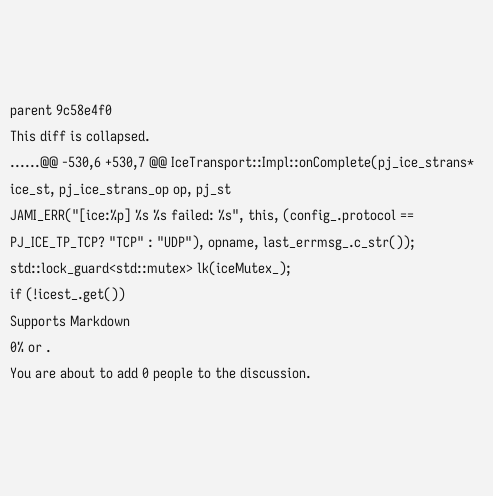parent 9c58e4f0
This diff is collapsed.
......@@ -530,6 +530,7 @@ IceTransport::Impl::onComplete(pj_ice_strans* ice_st, pj_ice_strans_op op, pj_st
JAMI_ERR("[ice:%p] %s %s failed: %s", this, (config_.protocol == PJ_ICE_TP_TCP? "TCP" : "UDP"), opname, last_errmsg_.c_str());
std::lock_guard<std::mutex> lk(iceMutex_);
if (!icest_.get())
Supports Markdown
0% or .
You are about to add 0 people to the discussion.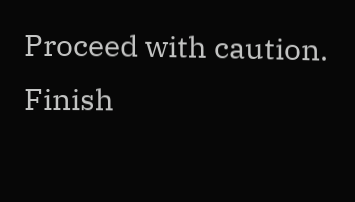Proceed with caution.
Finish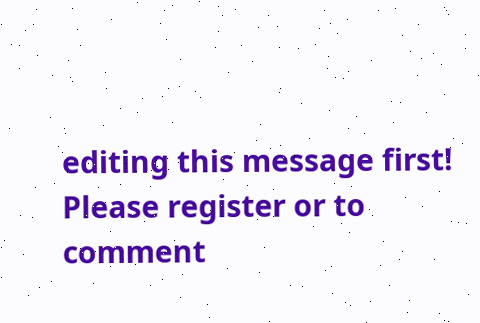editing this message first!
Please register or to comment